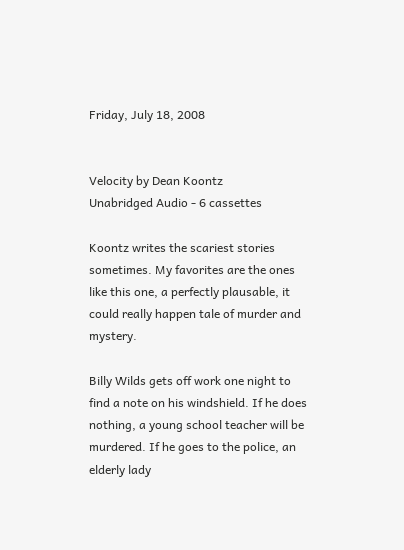Friday, July 18, 2008


Velocity by Dean Koontz
Unabridged Audio - 6 cassettes

Koontz writes the scariest stories sometimes. My favorites are the ones like this one, a perfectly plausable, it could really happen tale of murder and mystery.

Billy Wilds gets off work one night to find a note on his windshield. If he does nothing, a young school teacher will be murdered. If he goes to the police, an elderly lady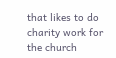that likes to do charity work for the church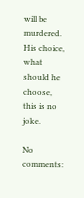will be murdered. His choice, what should he choose, this is no joke.

No comments: